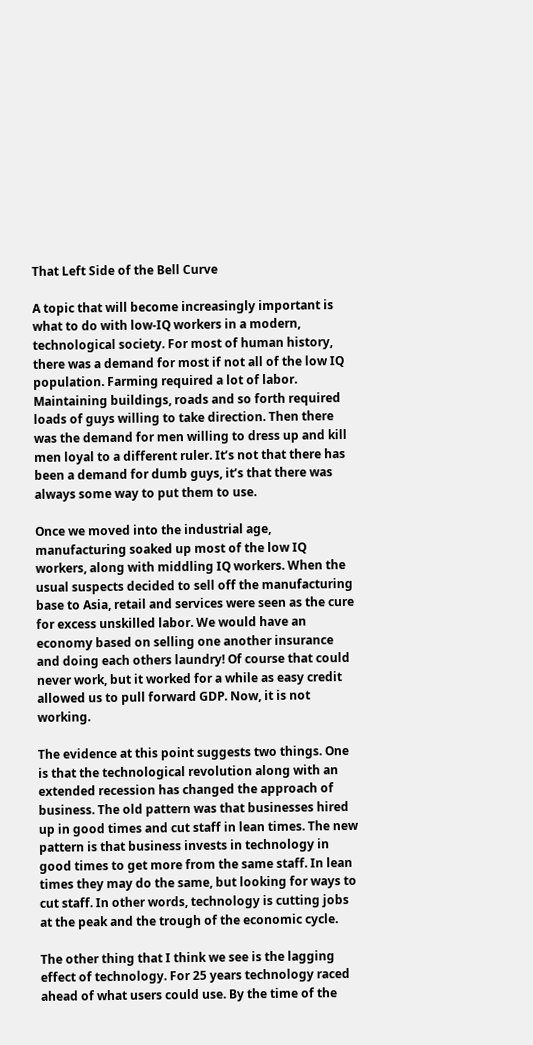That Left Side of the Bell Curve

A topic that will become increasingly important is what to do with low-IQ workers in a modern, technological society. For most of human history, there was a demand for most if not all of the low IQ population. Farming required a lot of labor. Maintaining buildings, roads and so forth required loads of guys willing to take direction. Then there was the demand for men willing to dress up and kill men loyal to a different ruler. It’s not that there has been a demand for dumb guys, it’s that there was always some way to put them to use.

Once we moved into the industrial age, manufacturing soaked up most of the low IQ workers, along with middling IQ workers. When the usual suspects decided to sell off the manufacturing base to Asia, retail and services were seen as the cure for excess unskilled labor. We would have an economy based on selling one another insurance and doing each others laundry! Of course that could never work, but it worked for a while as easy credit allowed us to pull forward GDP. Now, it is not working.

The evidence at this point suggests two things. One is that the technological revolution along with an extended recession has changed the approach of business. The old pattern was that businesses hired up in good times and cut staff in lean times. The new pattern is that business invests in technology in good times to get more from the same staff. In lean times they may do the same, but looking for ways to cut staff. In other words, technology is cutting jobs at the peak and the trough of the economic cycle.

The other thing that I think we see is the lagging effect of technology. For 25 years technology raced ahead of what users could use. By the time of the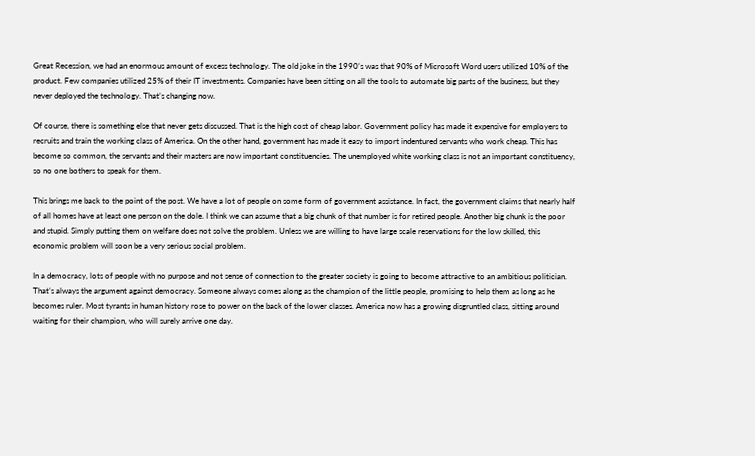Great Recession, we had an enormous amount of excess technology. The old joke in the 1990’s was that 90% of Microsoft Word users utilized 10% of the product. Few companies utilized 25% of their IT investments. Companies have been sitting on all the tools to automate big parts of the business, but they never deployed the technology. That’s changing now.

Of course, there is something else that never gets discussed. That is the high cost of cheap labor. Government policy has made it expensive for employers to recruits and train the working class of America. On the other hand, government has made it easy to import indentured servants who work cheap. This has become so common, the servants and their masters are now important constituencies. The unemployed white working class is not an important constituency, so no one bothers to speak for them.

This brings me back to the point of the post. We have a lot of people on some form of government assistance. In fact, the government claims that nearly half of all homes have at least one person on the dole. I think we can assume that a big chunk of that number is for retired people. Another big chunk is the poor and stupid. Simply putting them on welfare does not solve the problem. Unless we are willing to have large scale reservations for the low skilled, this economic problem will soon be a very serious social problem.

In a democracy, lots of people with no purpose and not sense of connection to the greater society is going to become attractive to an ambitious politician. That’s always the argument against democracy. Someone always comes along as the champion of the little people, promising to help them as long as he becomes ruler. Most tyrants in human history rose to power on the back of the lower classes. America now has a growing disgruntled class, sitting around waiting for their champion, who will surely arrive one day.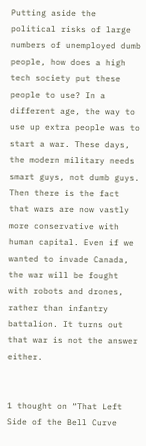Putting aside the political risks of large numbers of unemployed dumb people, how does a high tech society put these people to use? In a different age, the way to use up extra people was to start a war. These days, the modern military needs smart guys, not dumb guys. Then there is the fact that wars are now vastly more conservative with human capital. Even if we wanted to invade Canada, the war will be fought with robots and drones, rather than infantry battalion. It turns out that war is not the answer either.


1 thought on “That Left Side of the Bell Curve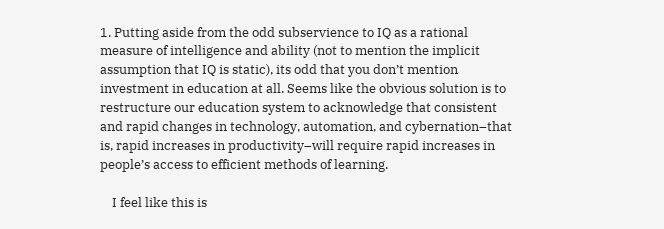1. Putting aside from the odd subservience to IQ as a rational measure of intelligence and ability (not to mention the implicit assumption that IQ is static), its odd that you don’t mention investment in education at all. Seems like the obvious solution is to restructure our education system to acknowledge that consistent and rapid changes in technology, automation, and cybernation–that is, rapid increases in productivity–will require rapid increases in people’s access to efficient methods of learning.

    I feel like this is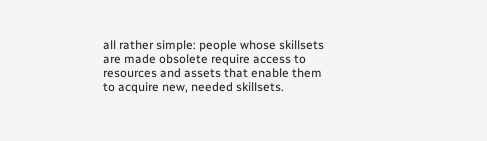all rather simple: people whose skillsets are made obsolete require access to resources and assets that enable them to acquire new, needed skillsets.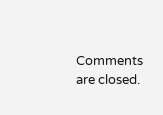Comments are closed.